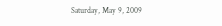Saturday, May 9, 2009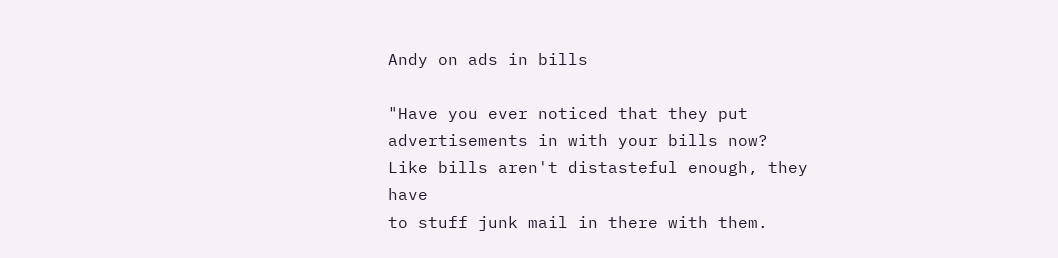Andy on ads in bills

"Have you ever noticed that they put
advertisements in with your bills now?
Like bills aren't distasteful enough, they have
to stuff junk mail in there with them.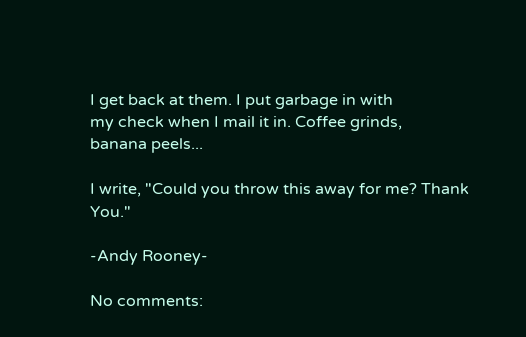I get back at them. I put garbage in with
my check when I mail it in. Coffee grinds,
banana peels...

I write, "Could you throw this away for me? Thank You."

-Andy Rooney-

No comments: